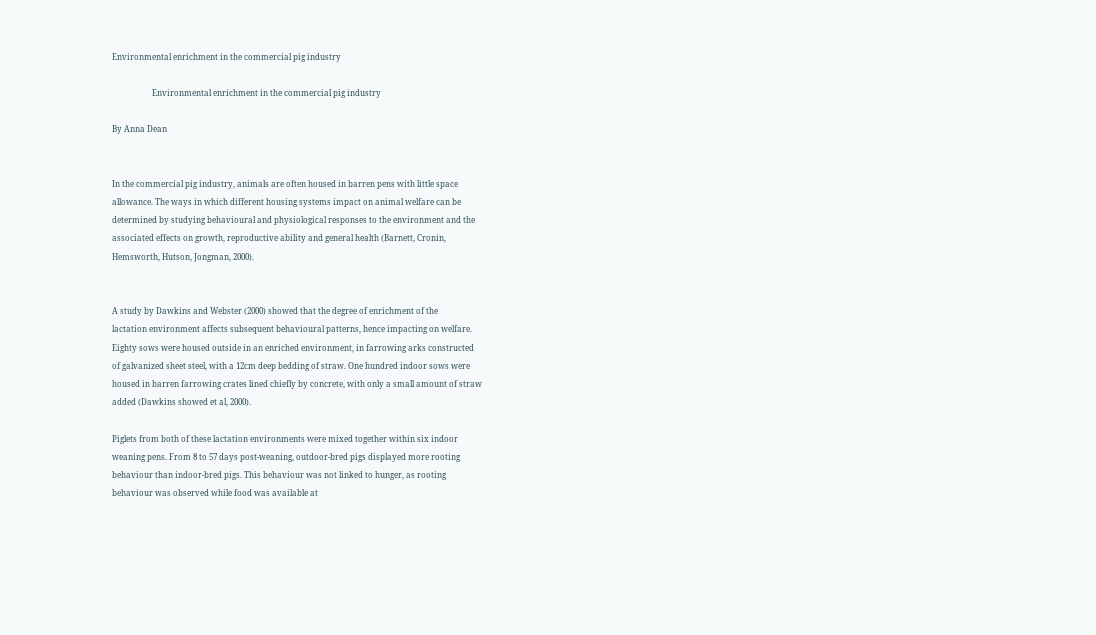Environmental enrichment in the commercial pig industry

                    Environmental enrichment in the commercial pig industry

By Anna Dean


In the commercial pig industry, animals are often housed in barren pens with little space
allowance. The ways in which different housing systems impact on animal welfare can be
determined by studying behavioural and physiological responses to the environment and the
associated effects on growth, reproductive ability and general health (Barnett, Cronin,
Hemsworth, Hutson, Jongman, 2000).


A study by Dawkins and Webster (2000) showed that the degree of enrichment of the
lactation environment affects subsequent behavioural patterns, hence impacting on welfare.
Eighty sows were housed outside in an enriched environment, in farrowing arks constructed
of galvanized sheet steel, with a 12cm deep bedding of straw. One hundred indoor sows were
housed in barren farrowing crates lined chiefly by concrete, with only a small amount of straw
added (Dawkins showed et al, 2000).

Piglets from both of these lactation environments were mixed together within six indoor
weaning pens. From 8 to 57 days post-weaning, outdoor-bred pigs displayed more rooting
behaviour than indoor-bred pigs. This behaviour was not linked to hunger, as rooting
behaviour was observed while food was available at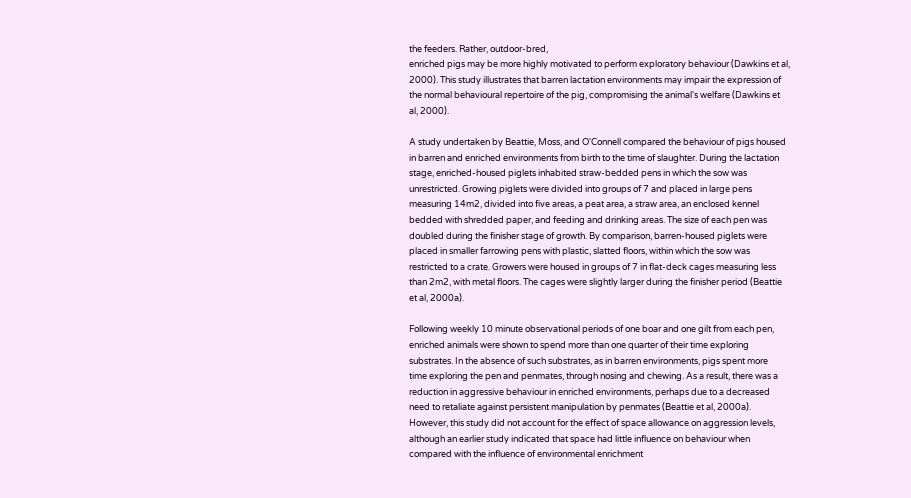the feeders. Rather, outdoor-bred,
enriched pigs may be more highly motivated to perform exploratory behaviour (Dawkins et al,
2000). This study illustrates that barren lactation environments may impair the expression of
the normal behavioural repertoire of the pig, compromising the animal's welfare (Dawkins et
al, 2000).

A study undertaken by Beattie, Moss, and O'Connell compared the behaviour of pigs housed
in barren and enriched environments from birth to the time of slaughter. During the lactation
stage, enriched-housed piglets inhabited straw-bedded pens in which the sow was
unrestricted. Growing piglets were divided into groups of 7 and placed in large pens
measuring 14m2, divided into five areas, a peat area, a straw area, an enclosed kennel
bedded with shredded paper, and feeding and drinking areas. The size of each pen was
doubled during the finisher stage of growth. By comparison, barren-housed piglets were
placed in smaller farrowing pens with plastic, slatted floors, within which the sow was
restricted to a crate. Growers were housed in groups of 7 in flat-deck cages measuring less
than 2m2, with metal floors. The cages were slightly larger during the finisher period (Beattie
et al, 2000a).

Following weekly 10 minute observational periods of one boar and one gilt from each pen,
enriched animals were shown to spend more than one quarter of their time exploring
substrates. In the absence of such substrates, as in barren environments, pigs spent more
time exploring the pen and penmates, through nosing and chewing. As a result, there was a
reduction in aggressive behaviour in enriched environments, perhaps due to a decreased
need to retaliate against persistent manipulation by penmates (Beattie et al, 2000a).
However, this study did not account for the effect of space allowance on aggression levels,
although an earlier study indicated that space had little influence on behaviour when
compared with the influence of environmental enrichment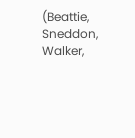(Beattie, Sneddon, Walker,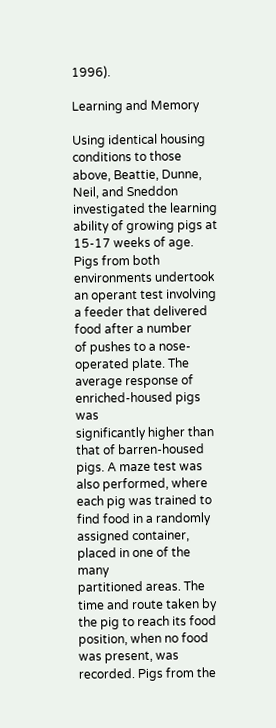1996).

Learning and Memory

Using identical housing conditions to those above, Beattie, Dunne, Neil, and Sneddon
investigated the learning ability of growing pigs at 15-17 weeks of age. Pigs from both
environments undertook an operant test involving a feeder that delivered food after a number
of pushes to a nose-operated plate. The average response of enriched-housed pigs was
significantly higher than that of barren-housed pigs. A maze test was also performed, where
each pig was trained to find food in a randomly assigned container, placed in one of the many
partitioned areas. The time and route taken by the pig to reach its food position, when no food
was present, was recorded. Pigs from the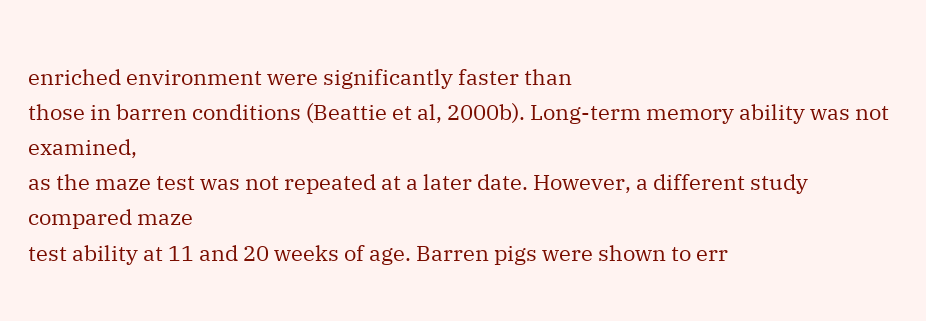enriched environment were significantly faster than
those in barren conditions (Beattie et al, 2000b). Long-term memory ability was not examined,
as the maze test was not repeated at a later date. However, a different study compared maze
test ability at 11 and 20 weeks of age. Barren pigs were shown to err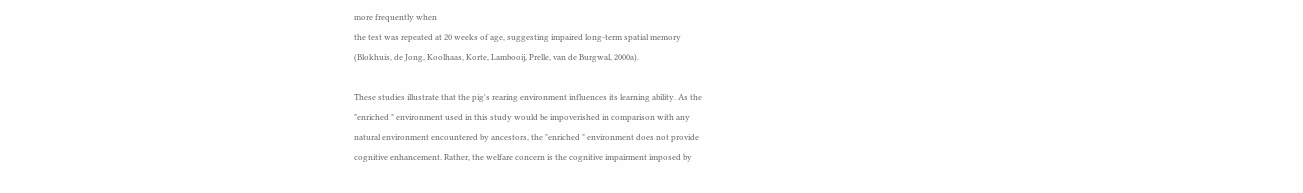more frequently when
the test was repeated at 20 weeks of age, suggesting impaired long-term spatial memory
(Blokhuis, de Jong, Koolhaas, Korte, Lambooij, Prelle, van de Burgwal, 2000a).

These studies illustrate that the pig's rearing environment influences its learning ability. As the
"enriched " environment used in this study would be impoverished in comparison with any
natural environment encountered by ancestors, the "enriched " environment does not provide
cognitive enhancement. Rather, the welfare concern is the cognitive impairment imposed by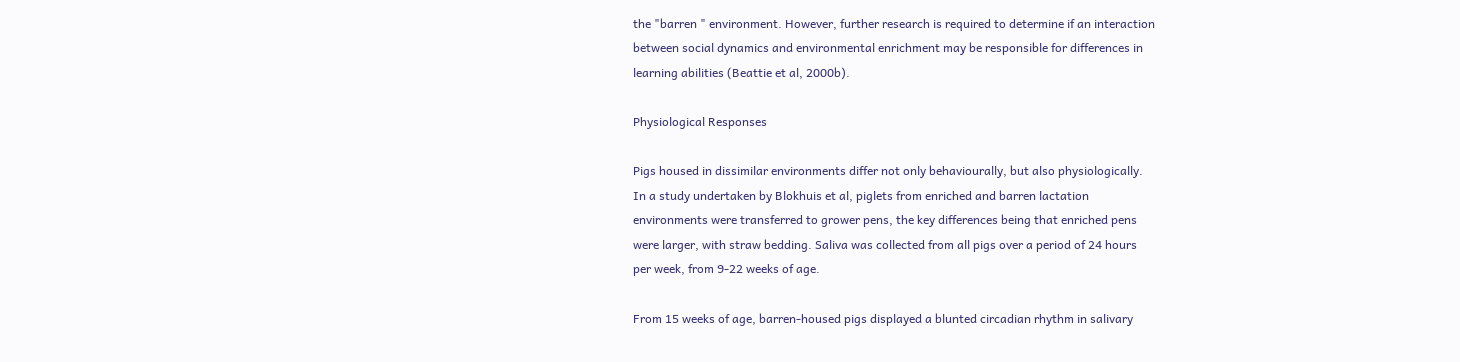the "barren " environment. However, further research is required to determine if an interaction
between social dynamics and environmental enrichment may be responsible for differences in
learning abilities (Beattie et al, 2000b).

Physiological Responses

Pigs housed in dissimilar environments differ not only behaviourally, but also physiologically.
In a study undertaken by Blokhuis et al, piglets from enriched and barren lactation
environments were transferred to grower pens, the key differences being that enriched pens
were larger, with straw bedding. Saliva was collected from all pigs over a period of 24 hours
per week, from 9-22 weeks of age.

From 15 weeks of age, barren-housed pigs displayed a blunted circadian rhythm in salivary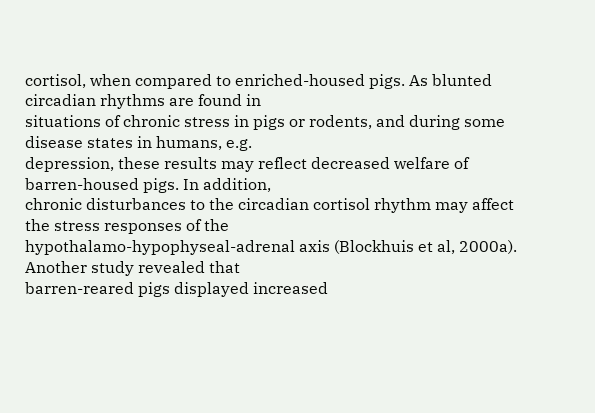cortisol, when compared to enriched-housed pigs. As blunted circadian rhythms are found in
situations of chronic stress in pigs or rodents, and during some disease states in humans, e.g.
depression, these results may reflect decreased welfare of barren-housed pigs. In addition,
chronic disturbances to the circadian cortisol rhythm may affect the stress responses of the
hypothalamo-hypophyseal-adrenal axis (Blockhuis et al, 2000a). Another study revealed that
barren-reared pigs displayed increased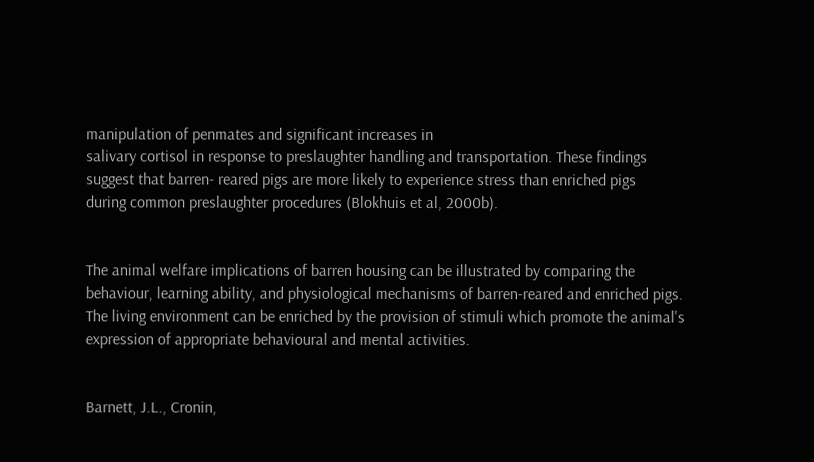manipulation of penmates and significant increases in
salivary cortisol in response to preslaughter handling and transportation. These findings
suggest that barren- reared pigs are more likely to experience stress than enriched pigs
during common preslaughter procedures (Blokhuis et al, 2000b).


The animal welfare implications of barren housing can be illustrated by comparing the
behaviour, learning ability, and physiological mechanisms of barren-reared and enriched pigs.
The living environment can be enriched by the provision of stimuli which promote the animal's
expression of appropriate behavioural and mental activities.


Barnett, J.L., Cronin,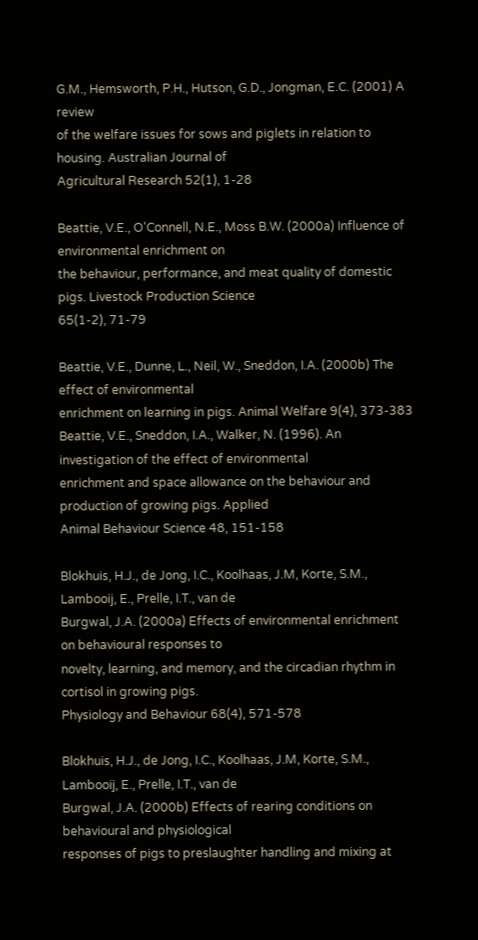G.M., Hemsworth, P.H., Hutson, G.D., Jongman, E.C. (2001) A review
of the welfare issues for sows and piglets in relation to housing. Australian Journal of
Agricultural Research 52(1), 1-28

Beattie, V.E., O'Connell, N.E., Moss B.W. (2000a) Influence of environmental enrichment on
the behaviour, performance, and meat quality of domestic pigs. Livestock Production Science
65(1-2), 71-79

Beattie, V.E., Dunne, L., Neil, W., Sneddon, I.A. (2000b) The effect of environmental
enrichment on learning in pigs. Animal Welfare 9(4), 373-383
Beattie, V.E., Sneddon, I.A., Walker, N. (1996). An investigation of the effect of environmental
enrichment and space allowance on the behaviour and production of growing pigs. Applied
Animal Behaviour Science 48, 151-158

Blokhuis, H.J., de Jong, I.C., Koolhaas, J.M, Korte, S.M., Lambooij, E., Prelle, I.T., van de
Burgwal, J.A. (2000a) Effects of environmental enrichment on behavioural responses to
novelty, learning, and memory, and the circadian rhythm in cortisol in growing pigs.
Physiology and Behaviour 68(4), 571-578

Blokhuis, H.J., de Jong, I.C., Koolhaas, J.M, Korte, S.M., Lambooij, E., Prelle, I.T., van de
Burgwal, J.A. (2000b) Effects of rearing conditions on behavioural and physiological
responses of pigs to preslaughter handling and mixing at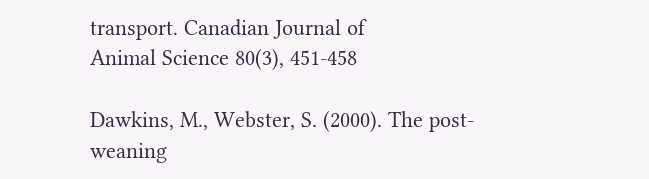transport. Canadian Journal of
Animal Science 80(3), 451-458

Dawkins, M., Webster, S. (2000). The post-weaning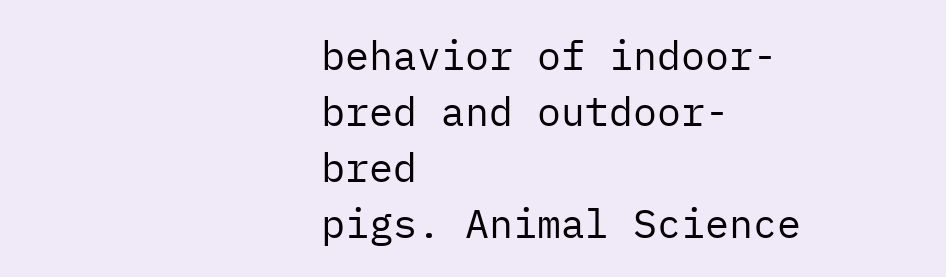behavior of indoor-bred and outdoor-bred
pigs. Animal Science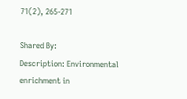71(2), 265-271

Shared By:
Description: Environmental enrichment in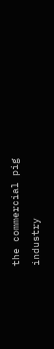the commercial pig industry